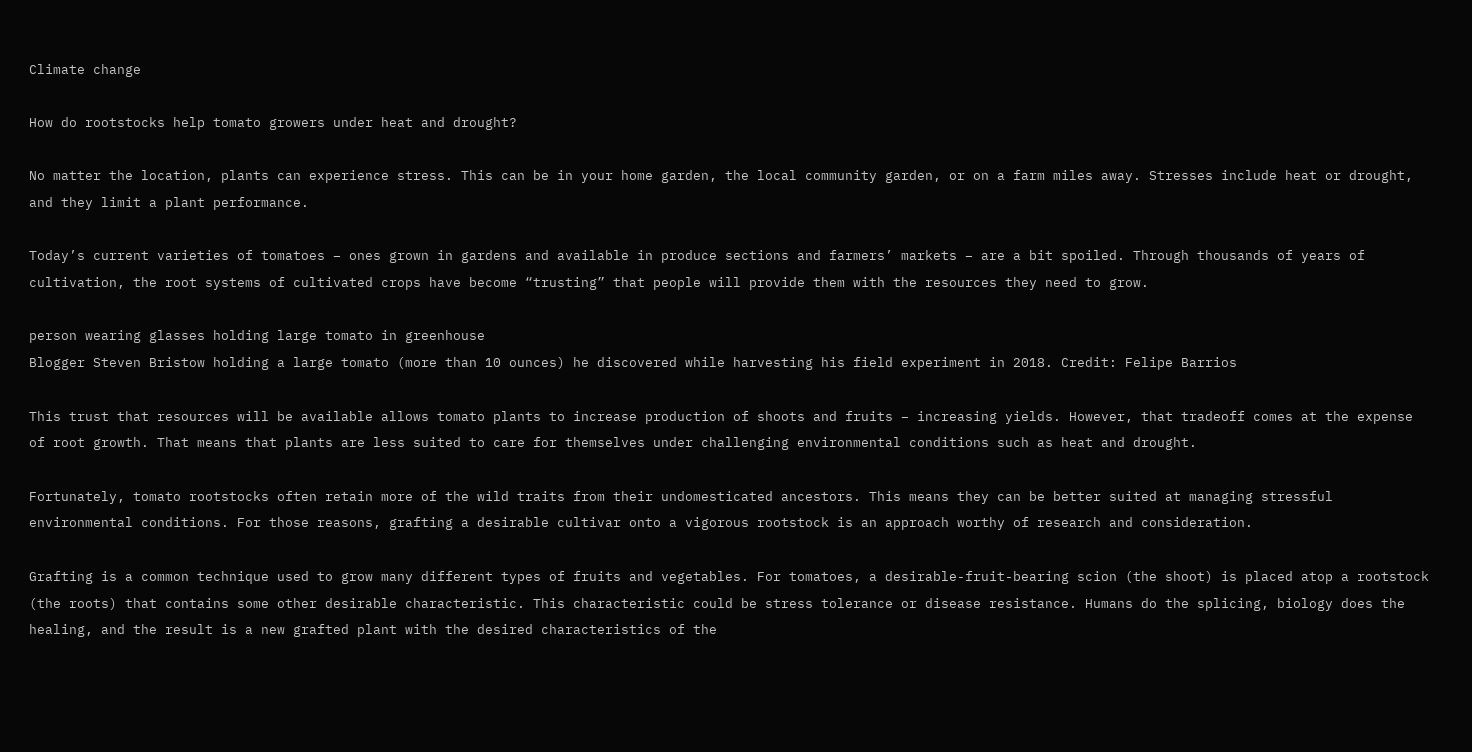Climate change

How do rootstocks help tomato growers under heat and drought?

No matter the location, plants can experience stress. This can be in your home garden, the local community garden, or on a farm miles away. Stresses include heat or drought, and they limit a plant performance.

Today’s current varieties of tomatoes – ones grown in gardens and available in produce sections and farmers’ markets – are a bit spoiled. Through thousands of years of cultivation, the root systems of cultivated crops have become “trusting” that people will provide them with the resources they need to grow.

person wearing glasses holding large tomato in greenhouse
Blogger Steven Bristow holding a large tomato (more than 10 ounces) he discovered while harvesting his field experiment in 2018. Credit: Felipe Barrios

This trust that resources will be available allows tomato plants to increase production of shoots and fruits – increasing yields. However, that tradeoff comes at the expense of root growth. That means that plants are less suited to care for themselves under challenging environmental conditions such as heat and drought.

Fortunately, tomato rootstocks often retain more of the wild traits from their undomesticated ancestors. This means they can be better suited at managing stressful environmental conditions. For those reasons, grafting a desirable cultivar onto a vigorous rootstock is an approach worthy of research and consideration.

Grafting is a common technique used to grow many different types of fruits and vegetables. For tomatoes, a desirable-fruit-bearing scion (the shoot) is placed atop a rootstock (the roots) that contains some other desirable characteristic. This characteristic could be stress tolerance or disease resistance. Humans do the splicing, biology does the healing, and the result is a new grafted plant with the desired characteristics of the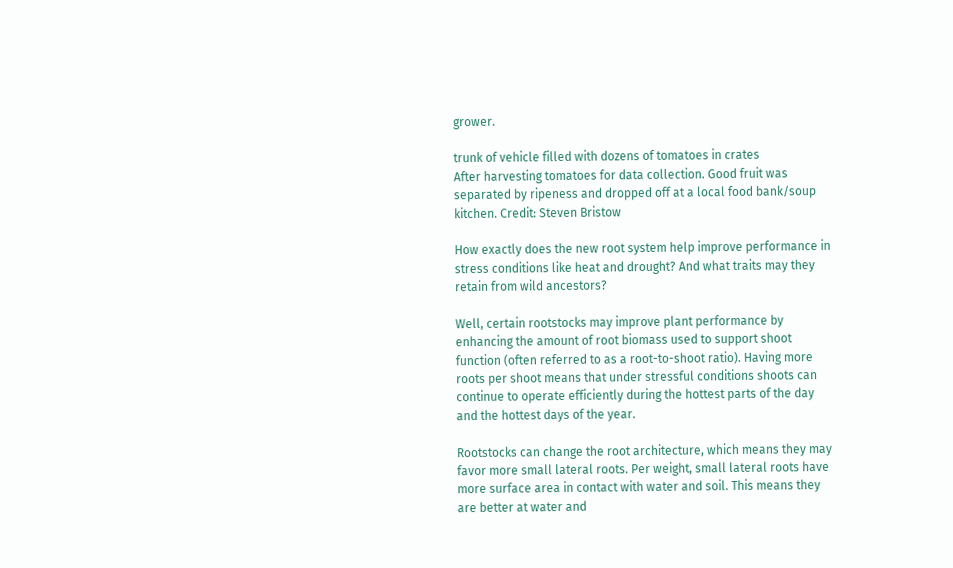grower.

trunk of vehicle filled with dozens of tomatoes in crates
After harvesting tomatoes for data collection. Good fruit was separated by ripeness and dropped off at a local food bank/soup kitchen. Credit: Steven Bristow

How exactly does the new root system help improve performance in stress conditions like heat and drought? And what traits may they retain from wild ancestors?

Well, certain rootstocks may improve plant performance by enhancing the amount of root biomass used to support shoot function (often referred to as a root-to-shoot ratio). Having more roots per shoot means that under stressful conditions shoots can continue to operate efficiently during the hottest parts of the day and the hottest days of the year.

Rootstocks can change the root architecture, which means they may favor more small lateral roots. Per weight, small lateral roots have more surface area in contact with water and soil. This means they are better at water and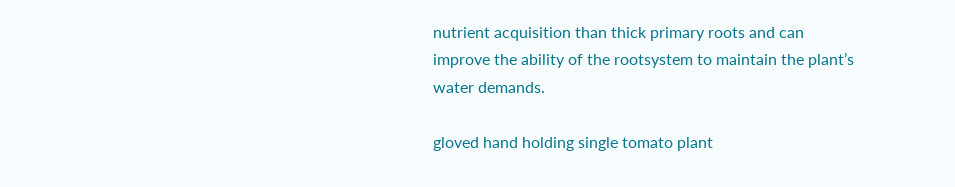nutrient acquisition than thick primary roots and can improve the ability of the rootsystem to maintain the plant’s water demands.

gloved hand holding single tomato plant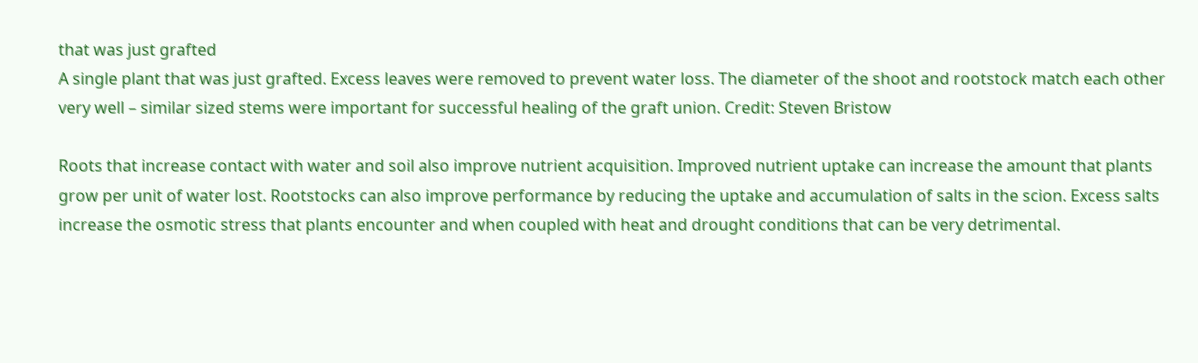that was just grafted
A single plant that was just grafted. Excess leaves were removed to prevent water loss. The diameter of the shoot and rootstock match each other very well – similar sized stems were important for successful healing of the graft union. Credit: Steven Bristow

Roots that increase contact with water and soil also improve nutrient acquisition. Improved nutrient uptake can increase the amount that plants grow per unit of water lost. Rootstocks can also improve performance by reducing the uptake and accumulation of salts in the scion. Excess salts increase the osmotic stress that plants encounter and when coupled with heat and drought conditions that can be very detrimental.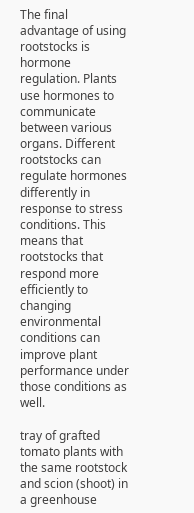The final advantage of using rootstocks is hormone regulation. Plants use hormones to communicate between various organs. Different rootstocks can regulate hormones differently in response to stress conditions. This means that rootstocks that respond more efficiently to changing environmental conditions can improve plant performance under those conditions as well.

tray of grafted tomato plants with the same rootstock and scion (shoot) in a greenhouse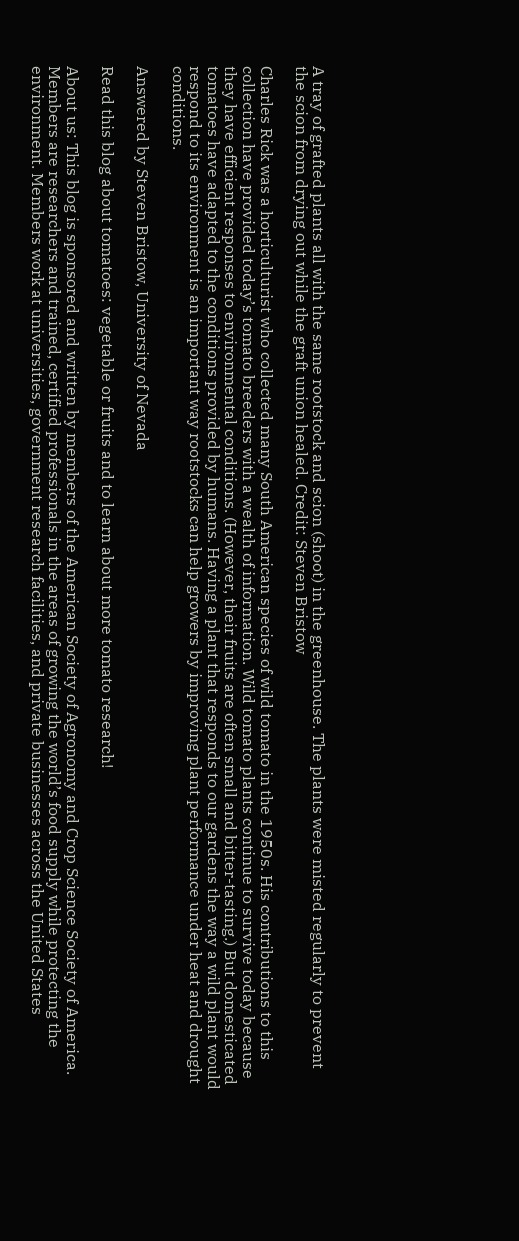A tray of grafted plants all with the same rootstock and scion (shoot) in the greenhouse. The plants were misted regularly to prevent the scion from drying out while the graft union healed. Credit: Steven Bristow

Charles Rick was a horticulturist who collected many South American species of wild tomato in the 1950s. His contributions to this collection have provided today’s tomato breeders with a wealth of information. Wild tomato plants continue to survive today because they have efficient responses to environmental conditions. (However, their fruits are often small and bitter-tasting.) But domesticated tomatoes have adapted to the conditions provided by humans. Having a plant that responds to our gardens the way a wild plant would respond to its environment is an important way rootstocks can help growers by improving plant performance under heat and drought conditions.

Answered by Steven Bristow, University of Nevada

Read this blog about tomatoes: vegetable or fruits and to learn about more tomato research!

About us: This blog is sponsored and written by members of the American Society of Agronomy and Crop Science Society of America. Members are researchers and trained, certified professionals in the areas of growing the world’s food supply while protecting the environment. Members work at universities, government research facilities, and private businesses across the United States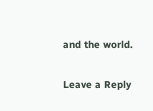and the world.

Leave a Reply